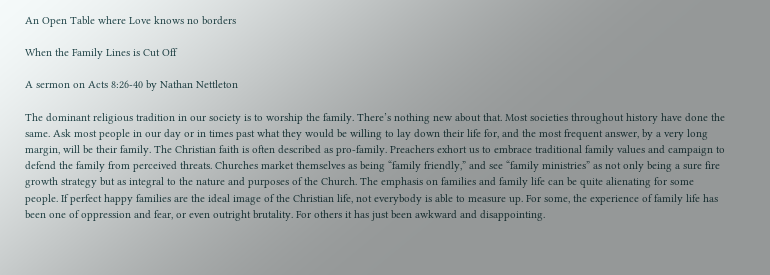An Open Table where Love knows no borders

When the Family Lines is Cut Off

A sermon on Acts 8:26-40 by Nathan Nettleton

The dominant religious tradition in our society is to worship the family. There’s nothing new about that. Most societies throughout history have done the same. Ask most people in our day or in times past what they would be willing to lay down their life for, and the most frequent answer, by a very long margin, will be their family. The Christian faith is often described as pro-family. Preachers exhort us to embrace traditional family values and campaign to defend the family from perceived threats. Churches market themselves as being “family friendly,” and see “family ministries” as not only being a sure fire growth strategy but as integral to the nature and purposes of the Church. The emphasis on families and family life can be quite alienating for some people. If perfect happy families are the ideal image of the Christian life, not everybody is able to measure up. For some, the experience of family life has been one of oppression and fear, or even outright brutality. For others it has just been awkward and disappointing.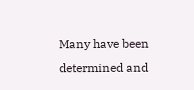Many have been determined and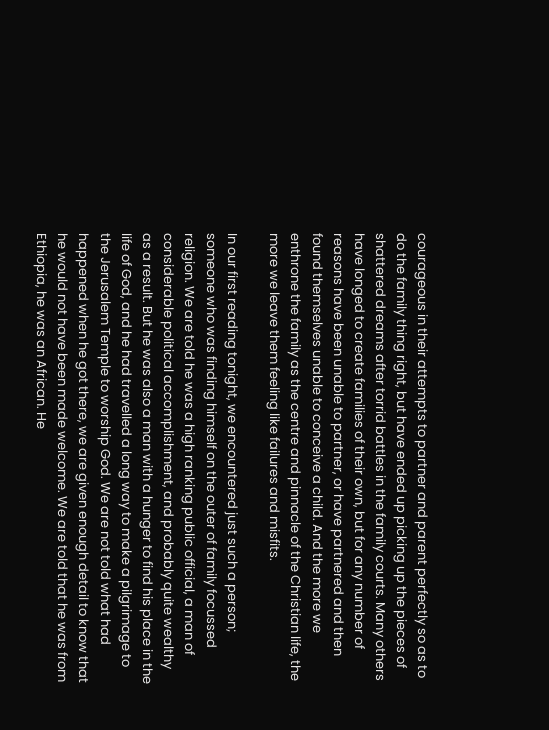courageous in their attempts to partner and parent perfectly so as to do the family thing right, but have ended up picking up the pieces of shattered dreams after torrid battles in the family courts. Many others have longed to create families of their own, but for any number of reasons have been unable to partner, or have partnered and then found themselves unable to conceive a child. And the more we enthrone the family as the centre and pinnacle of the Christian life, the more we leave them feeling like failures and misfits.

In our first reading tonight, we encountered just such a person; someone who was finding himself on the outer of family focussed religion. We are told he was a high ranking public official, a man of considerable political accomplishment, and probably quite wealthy as a result. But he was also a man with a hunger to find his place in the life of God, and he had travelled a long way to make a pilgrimage to the Jerusalem Temple to worship God. We are not told what had happened when he got there, we are given enough detail to know that he would not have been made welcome. We are told that he was from Ethiopia, he was an African. He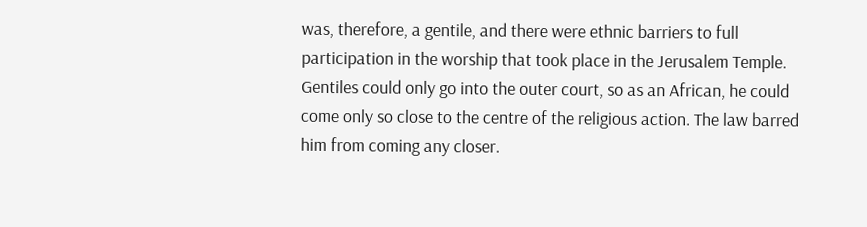was, therefore, a gentile, and there were ethnic barriers to full participation in the worship that took place in the Jerusalem Temple. Gentiles could only go into the outer court, so as an African, he could come only so close to the centre of the religious action. The law barred him from coming any closer.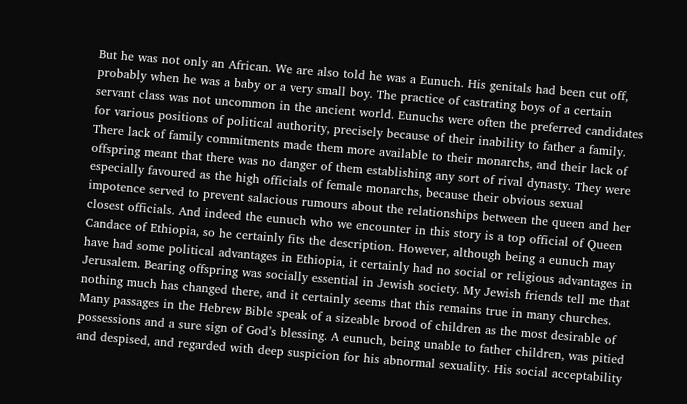But he was not only an African. We are also told he was a Eunuch. His genitals had been cut off, probably when he was a baby or a very small boy. The practice of castrating boys of a certain servant class was not uncommon in the ancient world. Eunuchs were often the preferred candidates for various positions of political authority, precisely because of their inability to father a family. There lack of family commitments made them more available to their monarchs, and their lack of offspring meant that there was no danger of them establishing any sort of rival dynasty. They were especially favoured as the high officials of female monarchs, because their obvious sexual impotence served to prevent salacious rumours about the relationships between the queen and her closest officials. And indeed the eunuch who we encounter in this story is a top official of Queen Candace of Ethiopia, so he certainly fits the description. However, although being a eunuch may have had some political advantages in Ethiopia, it certainly had no social or religious advantages in Jerusalem. Bearing offspring was socially essential in Jewish society. My Jewish friends tell me that nothing much has changed there, and it certainly seems that this remains true in many churches. Many passages in the Hebrew Bible speak of a sizeable brood of children as the most desirable of possessions and a sure sign of God’s blessing. A eunuch, being unable to father children, was pitied and despised, and regarded with deep suspicion for his abnormal sexuality. His social acceptability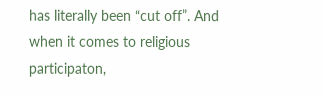has literally been “cut off”. And when it comes to religious participaton,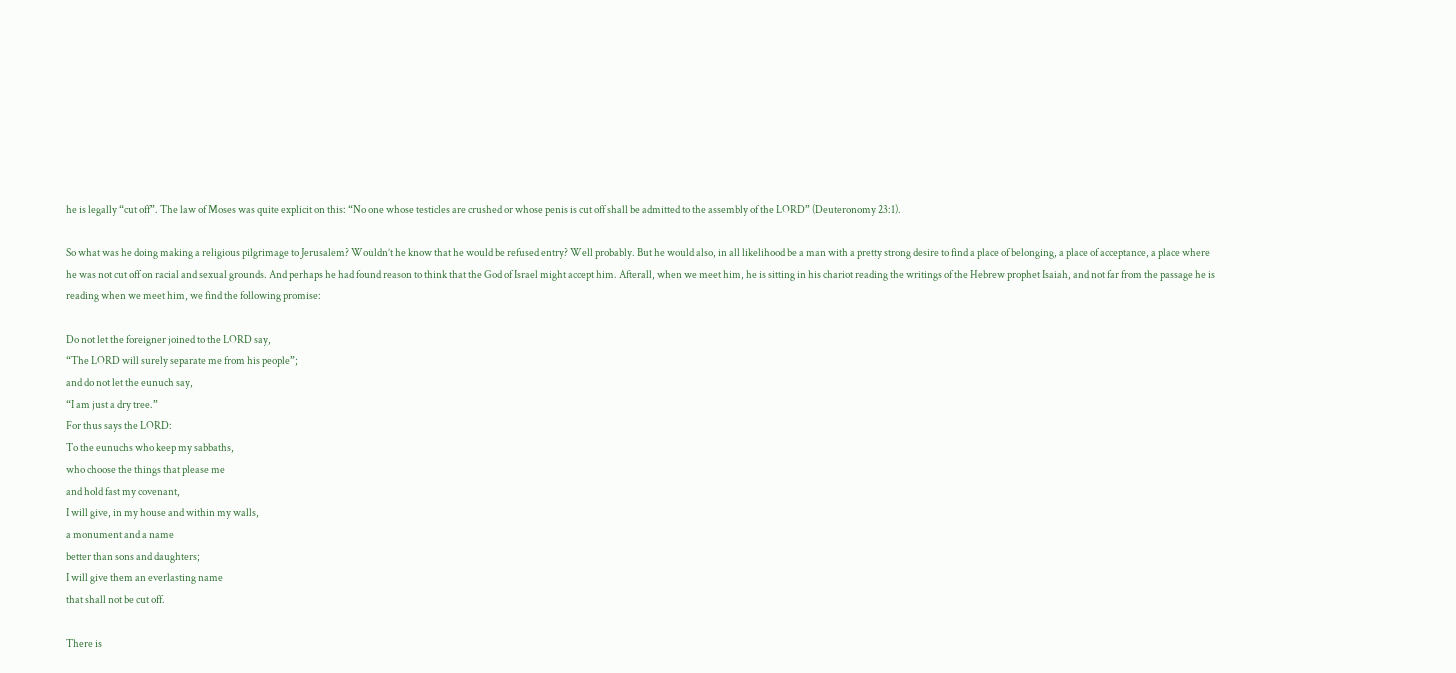he is legally “cut off”. The law of Moses was quite explicit on this: “No one whose testicles are crushed or whose penis is cut off shall be admitted to the assembly of the LORD” (Deuteronomy 23:1).

So what was he doing making a religious pilgrimage to Jerusalem? Wouldn’t he know that he would be refused entry? Well probably. But he would also, in all likelihood be a man with a pretty strong desire to find a place of belonging, a place of acceptance, a place where he was not cut off on racial and sexual grounds. And perhaps he had found reason to think that the God of Israel might accept him. Afterall, when we meet him, he is sitting in his chariot reading the writings of the Hebrew prophet Isaiah, and not far from the passage he is reading when we meet him, we find the following promise:

Do not let the foreigner joined to the LORD say,
“The LORD will surely separate me from his people”;
and do not let the eunuch say,
“I am just a dry tree.”
For thus says the LORD:
To the eunuchs who keep my sabbaths,
who choose the things that please me
and hold fast my covenant,
I will give, in my house and within my walls,
a monument and a name
better than sons and daughters;
I will give them an everlasting name
that shall not be cut off.

There is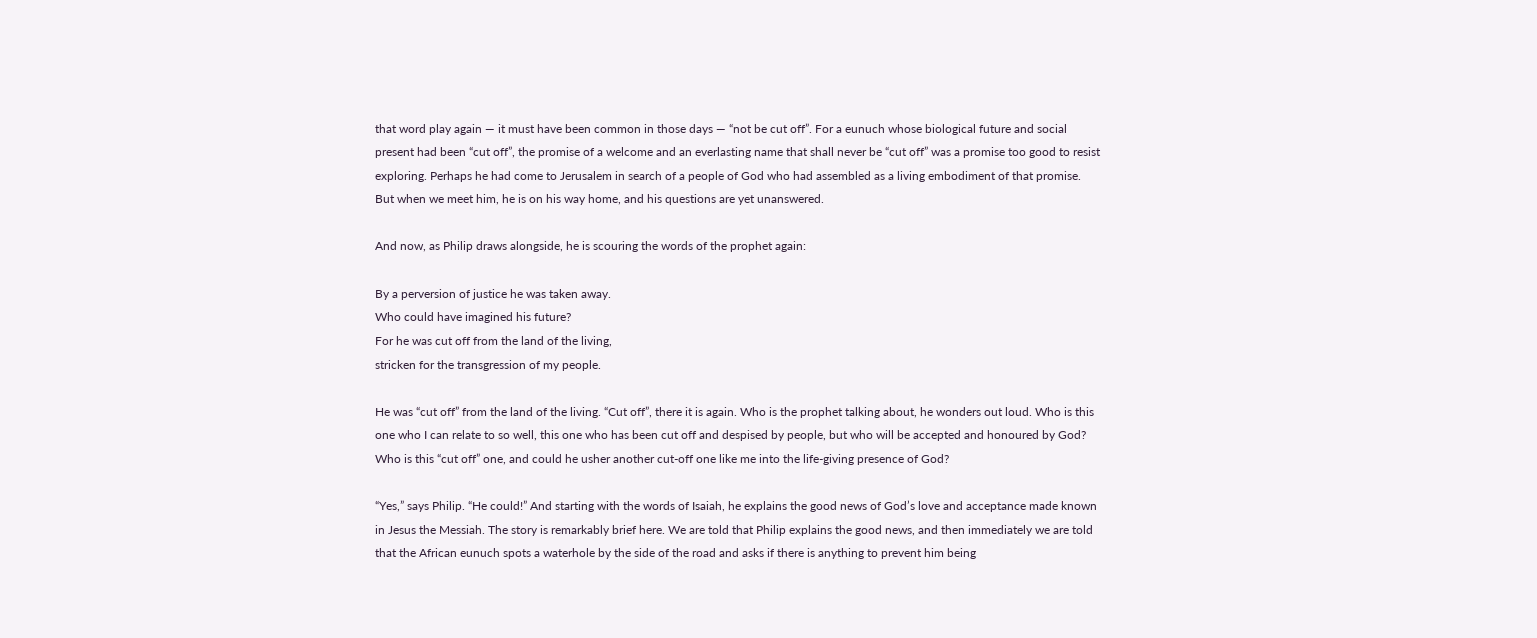that word play again — it must have been common in those days — “not be cut off”. For a eunuch whose biological future and social present had been “cut off”, the promise of a welcome and an everlasting name that shall never be “cut off” was a promise too good to resist exploring. Perhaps he had come to Jerusalem in search of a people of God who had assembled as a living embodiment of that promise. But when we meet him, he is on his way home, and his questions are yet unanswered.

And now, as Philip draws alongside, he is scouring the words of the prophet again:

By a perversion of justice he was taken away.
Who could have imagined his future?
For he was cut off from the land of the living,
stricken for the transgression of my people.

He was “cut off” from the land of the living. “Cut off”, there it is again. Who is the prophet talking about, he wonders out loud. Who is this one who I can relate to so well, this one who has been cut off and despised by people, but who will be accepted and honoured by God? Who is this “cut off” one, and could he usher another cut-off one like me into the life-giving presence of God?

“Yes,” says Philip. “He could!” And starting with the words of Isaiah, he explains the good news of God’s love and acceptance made known in Jesus the Messiah. The story is remarkably brief here. We are told that Philip explains the good news, and then immediately we are told that the African eunuch spots a waterhole by the side of the road and asks if there is anything to prevent him being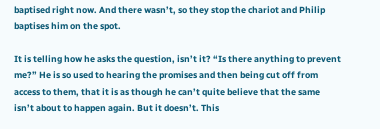baptised right now. And there wasn’t, so they stop the chariot and Philip baptises him on the spot.

It is telling how he asks the question, isn’t it? “Is there anything to prevent me?” He is so used to hearing the promises and then being cut off from access to them, that it is as though he can’t quite believe that the same isn’t about to happen again. But it doesn’t. This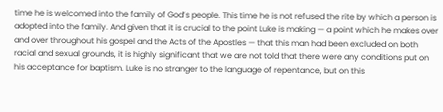time he is welcomed into the family of God’s people. This time he is not refused the rite by which a person is adopted into the family. And given that it is crucial to the point Luke is making — a point which he makes over and over throughout his gospel and the Acts of the Apostles — that this man had been excluded on both racial and sexual grounds, it is highly significant that we are not told that there were any conditions put on his acceptance for baptism. Luke is no stranger to the language of repentance, but on this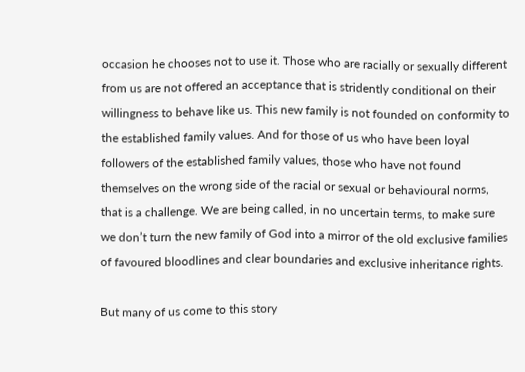occasion he chooses not to use it. Those who are racially or sexually different from us are not offered an acceptance that is stridently conditional on their willingness to behave like us. This new family is not founded on conformity to the established family values. And for those of us who have been loyal followers of the established family values, those who have not found themselves on the wrong side of the racial or sexual or behavioural norms, that is a challenge. We are being called, in no uncertain terms, to make sure we don’t turn the new family of God into a mirror of the old exclusive families of favoured bloodlines and clear boundaries and exclusive inheritance rights.

But many of us come to this story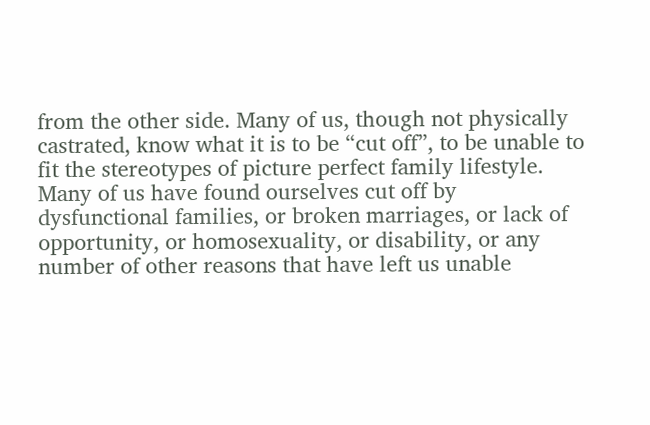from the other side. Many of us, though not physically castrated, know what it is to be “cut off”, to be unable to fit the stereotypes of picture perfect family lifestyle. Many of us have found ourselves cut off by dysfunctional families, or broken marriages, or lack of opportunity, or homosexuality, or disability, or any number of other reasons that have left us unable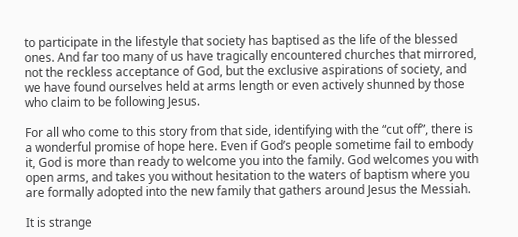to participate in the lifestyle that society has baptised as the life of the blessed ones. And far too many of us have tragically encountered churches that mirrored, not the reckless acceptance of God, but the exclusive aspirations of society, and we have found ourselves held at arms length or even actively shunned by those who claim to be following Jesus.

For all who come to this story from that side, identifying with the “cut off”, there is a wonderful promise of hope here. Even if God’s people sometime fail to embody it, God is more than ready to welcome you into the family. God welcomes you with open arms, and takes you without hesitation to the waters of baptism where you are formally adopted into the new family that gathers around Jesus the Messiah.

It is strange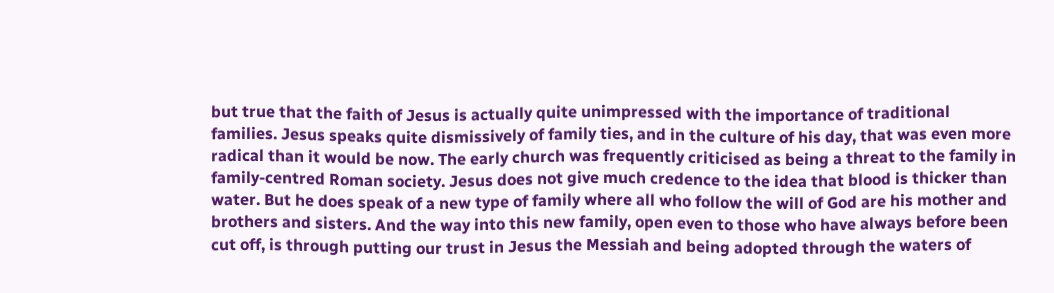but true that the faith of Jesus is actually quite unimpressed with the importance of traditional families. Jesus speaks quite dismissively of family ties, and in the culture of his day, that was even more radical than it would be now. The early church was frequently criticised as being a threat to the family in family-centred Roman society. Jesus does not give much credence to the idea that blood is thicker than water. But he does speak of a new type of family where all who follow the will of God are his mother and brothers and sisters. And the way into this new family, open even to those who have always before been cut off, is through putting our trust in Jesus the Messiah and being adopted through the waters of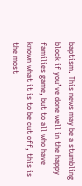baptism. This news may be a stumbling block if you’ve done well in the happy families game, but to all who have known what it is to be cut off, this is the most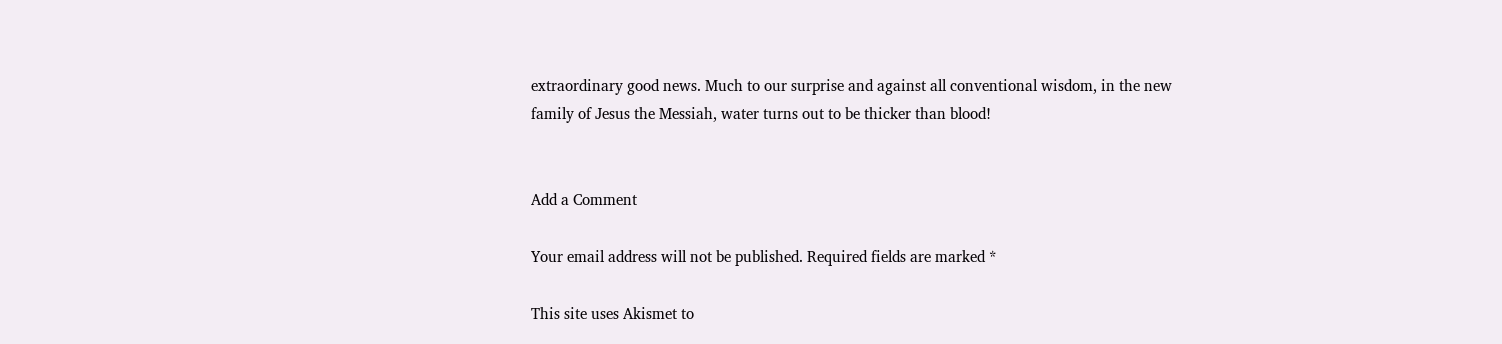extraordinary good news. Much to our surprise and against all conventional wisdom, in the new family of Jesus the Messiah, water turns out to be thicker than blood!


Add a Comment

Your email address will not be published. Required fields are marked *

This site uses Akismet to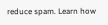reduce spam. Learn how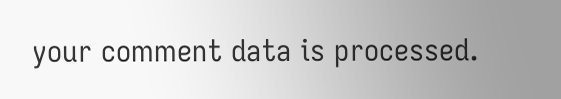your comment data is processed.